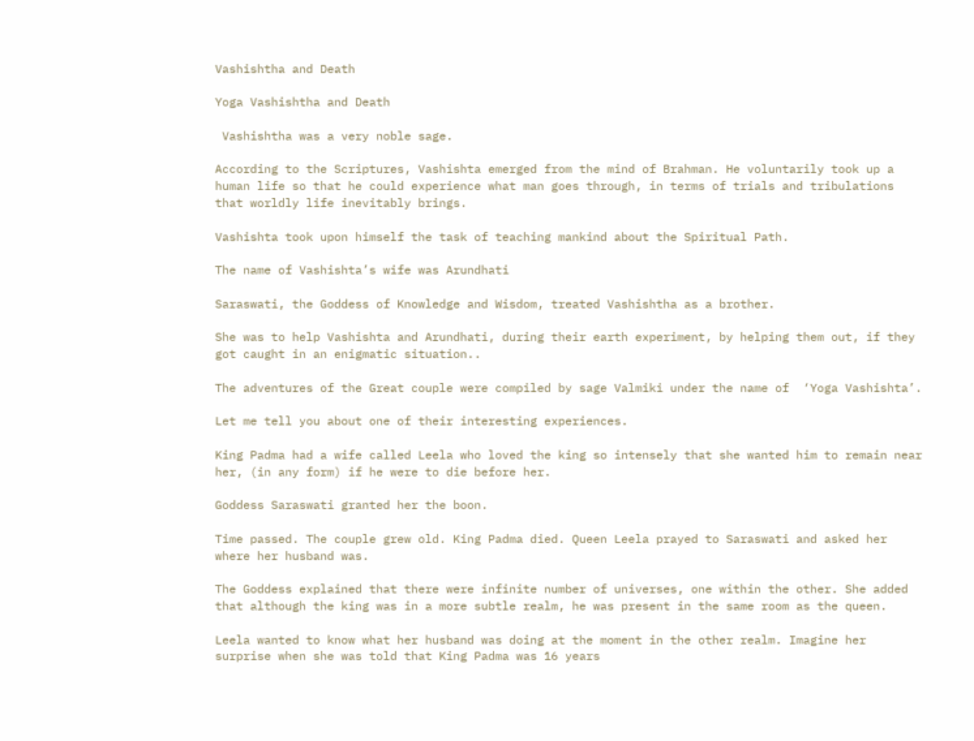Vashishtha and Death

Yoga Vashishtha and Death

 Vashishtha was a very noble sage.

According to the Scriptures, Vashishta emerged from the mind of Brahman. He voluntarily took up a human life so that he could experience what man goes through, in terms of trials and tribulations that worldly life inevitably brings.

Vashishta took upon himself the task of teaching mankind about the Spiritual Path.

The name of Vashishta’s wife was Arundhati

Saraswati, the Goddess of Knowledge and Wisdom, treated Vashishtha as a brother.

She was to help Vashishta and Arundhati, during their earth experiment, by helping them out, if they got caught in an enigmatic situation..

The adventures of the Great couple were compiled by sage Valmiki under the name of  ‘Yoga Vashishta’.

Let me tell you about one of their interesting experiences.

King Padma had a wife called Leela who loved the king so intensely that she wanted him to remain near her, (in any form) if he were to die before her.

Goddess Saraswati granted her the boon.

Time passed. The couple grew old. King Padma died. Queen Leela prayed to Saraswati and asked her where her husband was.

The Goddess explained that there were infinite number of universes, one within the other. She added that although the king was in a more subtle realm, he was present in the same room as the queen.

Leela wanted to know what her husband was doing at the moment in the other realm. Imagine her surprise when she was told that King Padma was 16 years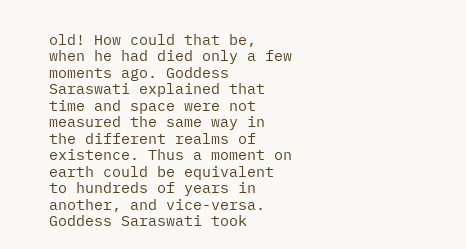old! How could that be, when he had died only a few moments ago. Goddess Saraswati explained that time and space were not measured the same way in the different realms of existence. Thus a moment on earth could be equivalent to hundreds of years in another, and vice-versa. Goddess Saraswati took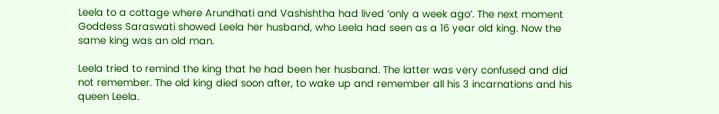Leela to a cottage where Arundhati and Vashishtha had lived ‘only a week ago’. The next moment Goddess Saraswati showed Leela her husband, who Leela had seen as a 16 year old king. Now the same king was an old man.

Leela tried to remind the king that he had been her husband. The latter was very confused and did not remember. The old king died soon after, to wake up and remember all his 3 incarnations and his queen Leela.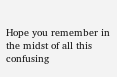Hope you remember in the midst of all this confusing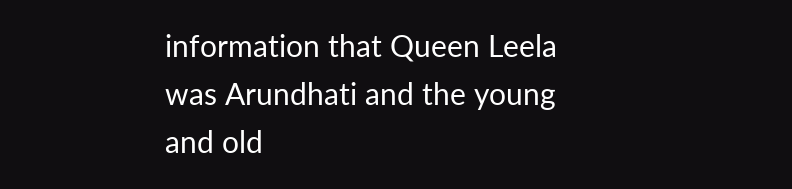information that Queen Leela was Arundhati and the young and old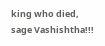king who died, sage Vashishtha!!!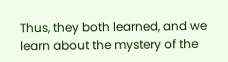Thus, they both learned, and we learn about the mystery of the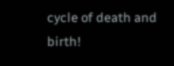cycle of death and birth!